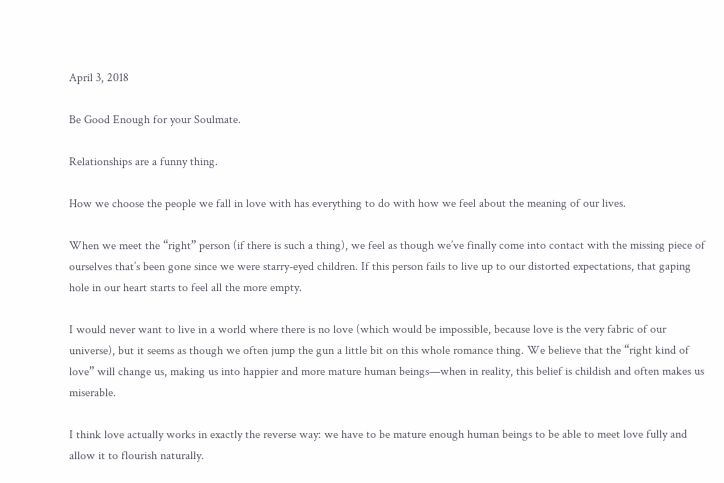April 3, 2018

Be Good Enough for your Soulmate.

Relationships are a funny thing.

How we choose the people we fall in love with has everything to do with how we feel about the meaning of our lives.

When we meet the “right” person (if there is such a thing), we feel as though we’ve finally come into contact with the missing piece of ourselves that’s been gone since we were starry-eyed children. If this person fails to live up to our distorted expectations, that gaping hole in our heart starts to feel all the more empty.

I would never want to live in a world where there is no love (which would be impossible, because love is the very fabric of our universe), but it seems as though we often jump the gun a little bit on this whole romance thing. We believe that the “right kind of love” will change us, making us into happier and more mature human beings—when in reality, this belief is childish and often makes us miserable.

I think love actually works in exactly the reverse way: we have to be mature enough human beings to be able to meet love fully and allow it to flourish naturally.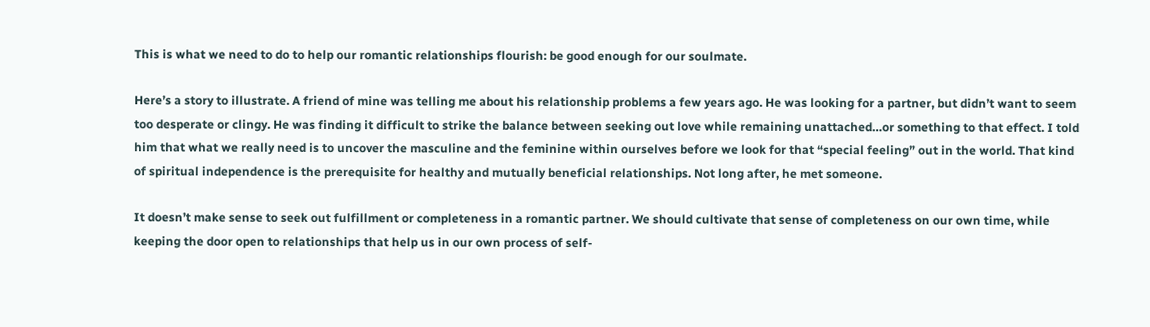This is what we need to do to help our romantic relationships flourish: be good enough for our soulmate.

Here’s a story to illustrate. A friend of mine was telling me about his relationship problems a few years ago. He was looking for a partner, but didn’t want to seem too desperate or clingy. He was finding it difficult to strike the balance between seeking out love while remaining unattached…or something to that effect. I told him that what we really need is to uncover the masculine and the feminine within ourselves before we look for that “special feeling” out in the world. That kind of spiritual independence is the prerequisite for healthy and mutually beneficial relationships. Not long after, he met someone.

It doesn’t make sense to seek out fulfillment or completeness in a romantic partner. We should cultivate that sense of completeness on our own time, while keeping the door open to relationships that help us in our own process of self-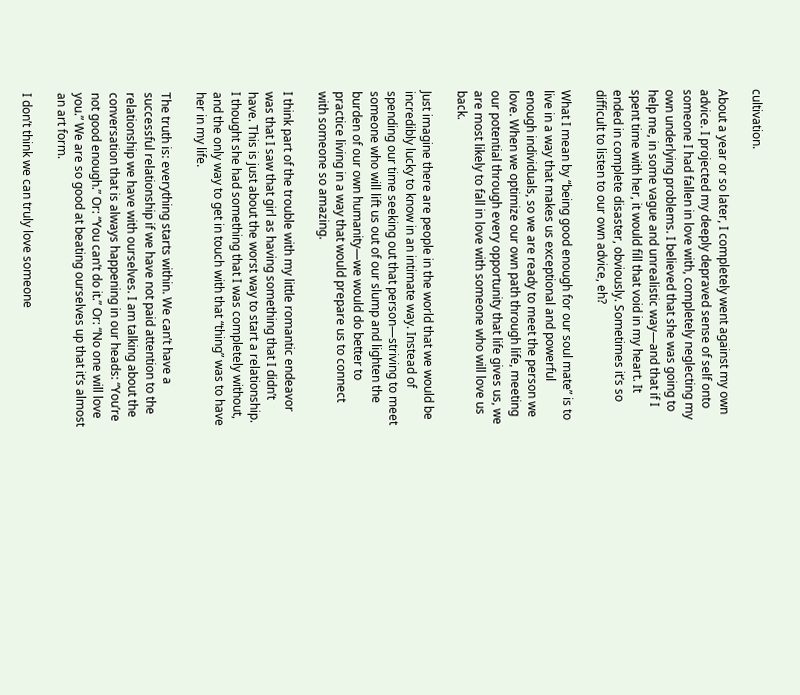cultivation.

About a year or so later, I completely went against my own advice. I projected my deeply depraved sense of self onto someone I had fallen in love with, completely neglecting my own underlying problems. I believed that she was going to help me, in some vague and unrealistic way—and that if I spent time with her, it would fill that void in my heart. It ended in complete disaster, obviously. Sometimes it’s so difficult to listen to our own advice, eh?

What I mean by “being good enough for our soul mate” is to live in a way that makes us exceptional and powerful enough individuals, so we are ready to meet the person we love. When we optimize our own path through life, meeting our potential through every opportunity that life gives us, we are most likely to fall in love with someone who will love us back.

Just imagine there are people in the world that we would be incredibly lucky to know in an intimate way. Instead of spending our time seeking out that person—striving to meet someone who will lift us out of our slump and lighten the burden of our own humanity—we would do better to practice living in a way that would prepare us to connect with someone so amazing.

I think part of the trouble with my little romantic endeavor was that I saw that girl as having something that I didn’t have. This is just about the worst way to start a relationship. I thought she had something that I was completely without, and the only way to get in touch with that “thing” was to have her in my life.

The truth is: everything starts within. We can’t have a successful relationship if we have not paid attention to the relationship we have with ourselves. I am talking about the conversation that is always happening in our heads: “You’re not good enough.” Or: “You can’t do it.” Or: “No one will love you.” We are so good at beating ourselves up that it’s almost an art form.

I don’t think we can truly love someone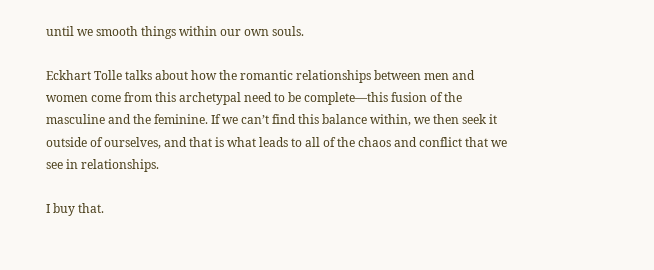until we smooth things within our own souls.

Eckhart Tolle talks about how the romantic relationships between men and women come from this archetypal need to be complete—this fusion of the masculine and the feminine. If we can’t find this balance within, we then seek it outside of ourselves, and that is what leads to all of the chaos and conflict that we see in relationships.

I buy that.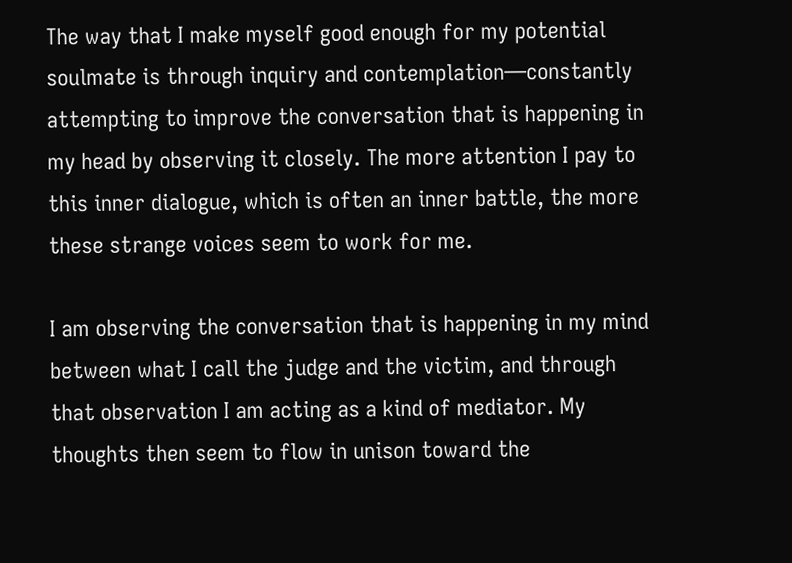The way that I make myself good enough for my potential soulmate is through inquiry and contemplation—constantly attempting to improve the conversation that is happening in my head by observing it closely. The more attention I pay to this inner dialogue, which is often an inner battle, the more these strange voices seem to work for me.

I am observing the conversation that is happening in my mind between what I call the judge and the victim, and through that observation I am acting as a kind of mediator. My thoughts then seem to flow in unison toward the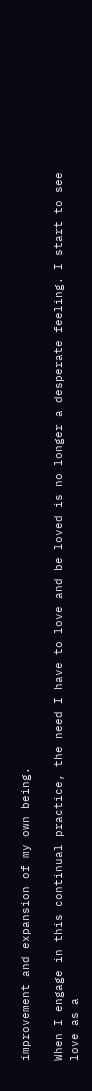improvement and expansion of my own being.

When I engage in this continual practice, the need I have to love and be loved is no longer a desperate feeling. I start to see love as a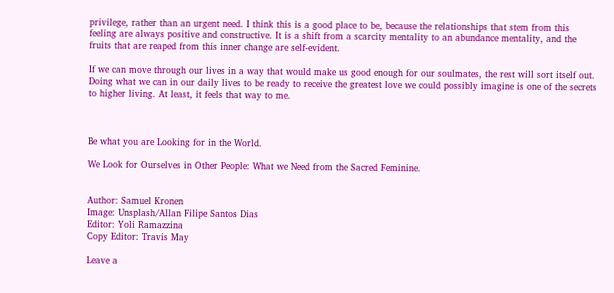privilege, rather than an urgent need. I think this is a good place to be, because the relationships that stem from this feeling are always positive and constructive. It is a shift from a scarcity mentality to an abundance mentality, and the fruits that are reaped from this inner change are self-evident.

If we can move through our lives in a way that would make us good enough for our soulmates, the rest will sort itself out. Doing what we can in our daily lives to be ready to receive the greatest love we could possibly imagine is one of the secrets to higher living. At least, it feels that way to me.



Be what you are Looking for in the World.

We Look for Ourselves in Other People: What we Need from the Sacred Feminine.


Author: Samuel Kronen
Image: Unsplash/Allan Filipe Santos Dias
Editor: Yoli Ramazzina
Copy Editor: Travis May

Leave a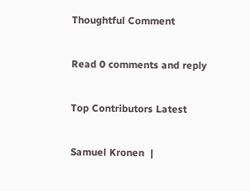Thoughtful Comment

Read 0 comments and reply

Top Contributors Latest

Samuel Kronen  |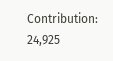Contribution: 24,925